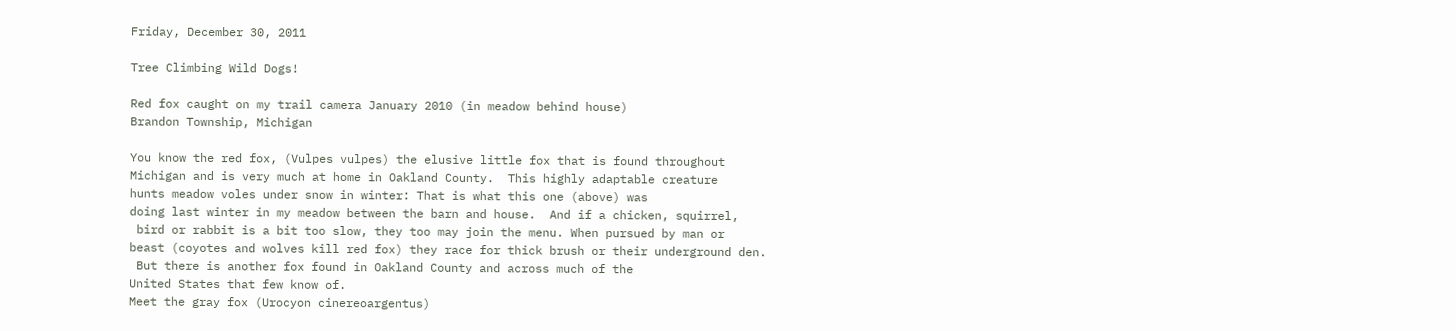Friday, December 30, 2011

Tree Climbing Wild Dogs!

Red fox caught on my trail camera January 2010 (in meadow behind house)
Brandon Township, Michigan

You know the red fox, (Vulpes vulpes) the elusive little fox that is found throughout
Michigan and is very much at home in Oakland County.  This highly adaptable creature
hunts meadow voles under snow in winter: That is what this one (above) was
doing last winter in my meadow between the barn and house.  And if a chicken, squirrel,
 bird or rabbit is a bit too slow, they too may join the menu. When pursued by man or
beast (coyotes and wolves kill red fox) they race for thick brush or their underground den.
 But there is another fox found in Oakland County and across much of the
United States that few know of.
Meet the gray fox (Urocyon cinereoargentus)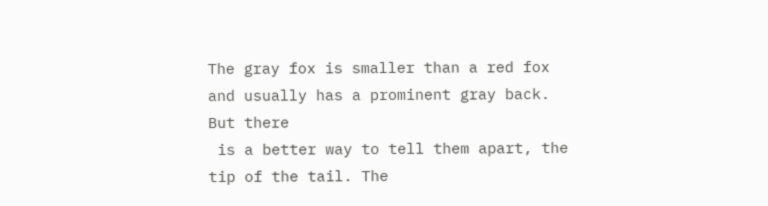The gray fox is smaller than a red fox and usually has a prominent gray back. But there
 is a better way to tell them apart, the tip of the tail. The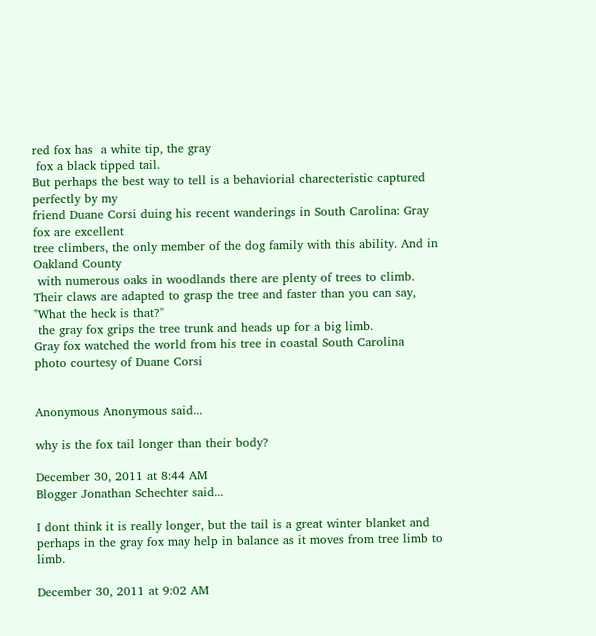red fox has  a white tip, the gray
 fox a black tipped tail.
But perhaps the best way to tell is a behaviorial charecteristic captured perfectly by my
friend Duane Corsi duing his recent wanderings in South Carolina: Gray fox are excellent
tree climbers, the only member of the dog family with this ability. And in Oakland County
 with numerous oaks in woodlands there are plenty of trees to climb.
Their claws are adapted to grasp the tree and faster than you can say, "What the heck is that?"
 the gray fox grips the tree trunk and heads up for a big limb.
Gray fox watched the world from his tree in coastal South Carolina
photo courtesy of Duane Corsi


Anonymous Anonymous said...

why is the fox tail longer than their body?

December 30, 2011 at 8:44 AM
Blogger Jonathan Schechter said...

I dont think it is really longer, but the tail is a great winter blanket and perhaps in the gray fox may help in balance as it moves from tree limb to limb.

December 30, 2011 at 9:02 AM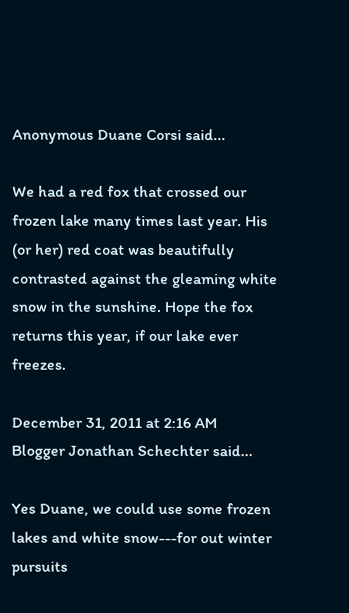Anonymous Duane Corsi said...

We had a red fox that crossed our frozen lake many times last year. His (or her) red coat was beautifully contrasted against the gleaming white snow in the sunshine. Hope the fox returns this year, if our lake ever freezes.

December 31, 2011 at 2:16 AM
Blogger Jonathan Schechter said...

Yes Duane, we could use some frozen lakes and white snow---for out winter pursuits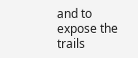and to expose the trails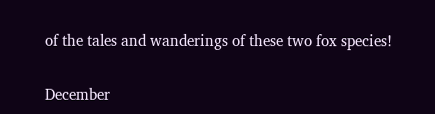of the tales and wanderings of these two fox species!

December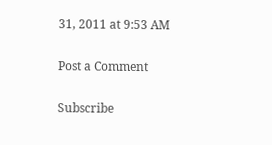31, 2011 at 9:53 AM

Post a Comment

Subscribe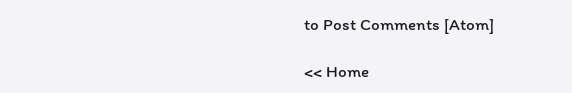to Post Comments [Atom]

<< Home